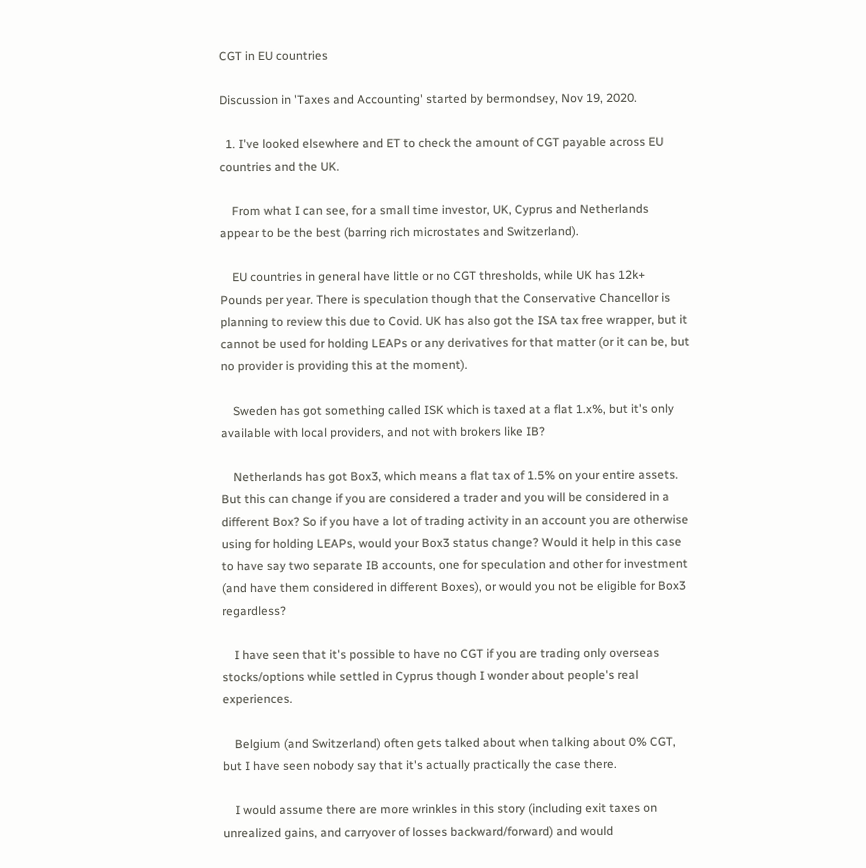CGT in EU countries

Discussion in 'Taxes and Accounting' started by bermondsey, Nov 19, 2020.

  1. I've looked elsewhere and ET to check the amount of CGT payable across EU countries and the UK.

    From what I can see, for a small time investor, UK, Cyprus and Netherlands appear to be the best (barring rich microstates and Switzerland).

    EU countries in general have little or no CGT thresholds, while UK has 12k+ Pounds per year. There is speculation though that the Conservative Chancellor is planning to review this due to Covid. UK has also got the ISA tax free wrapper, but it cannot be used for holding LEAPs or any derivatives for that matter (or it can be, but no provider is providing this at the moment).

    Sweden has got something called ISK which is taxed at a flat 1.x%, but it's only available with local providers, and not with brokers like IB?

    Netherlands has got Box3, which means a flat tax of 1.5% on your entire assets. But this can change if you are considered a trader and you will be considered in a different Box? So if you have a lot of trading activity in an account you are otherwise using for holding LEAPs, would your Box3 status change? Would it help in this case to have say two separate IB accounts, one for speculation and other for investment (and have them considered in different Boxes), or would you not be eligible for Box3 regardless?

    I have seen that it's possible to have no CGT if you are trading only overseas stocks/options while settled in Cyprus though I wonder about people's real experiences.

    Belgium (and Switzerland) often gets talked about when talking about 0% CGT, but I have seen nobody say that it's actually practically the case there.

    I would assume there are more wrinkles in this story (including exit taxes on unrealized gains, and carryover of losses backward/forward) and would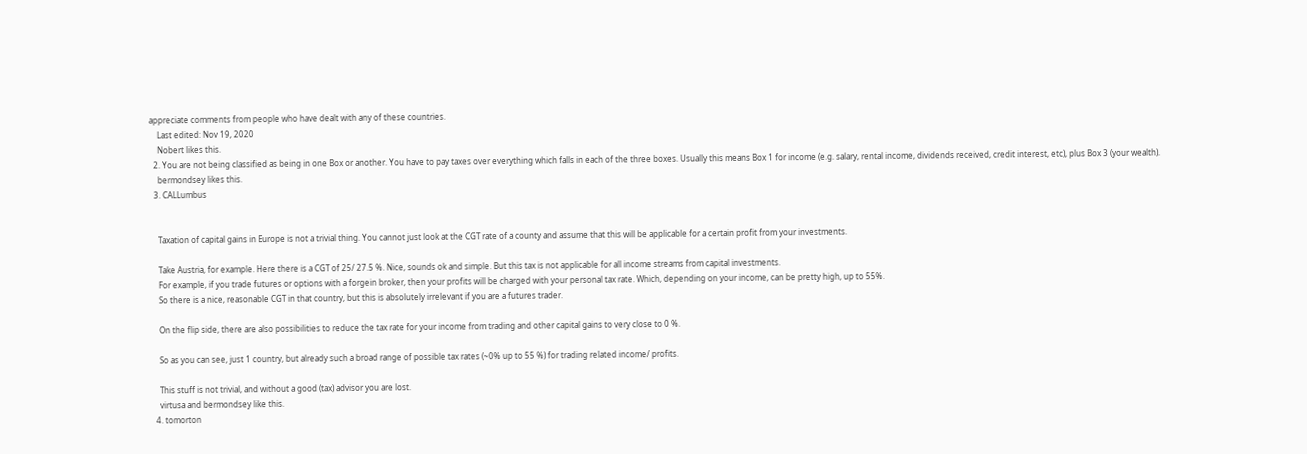appreciate comments from people who have dealt with any of these countries.
    Last edited: Nov 19, 2020
    Nobert likes this.
  2. You are not being classified as being in one Box or another. You have to pay taxes over everything which falls in each of the three boxes. Usually this means Box 1 for income (e.g. salary, rental income, dividends received, credit interest, etc), plus Box 3 (your wealth).
    bermondsey likes this.
  3. CALLumbus


    Taxation of capital gains in Europe is not a trivial thing. You cannot just look at the CGT rate of a county and assume that this will be applicable for a certain profit from your investments.

    Take Austria, for example. Here there is a CGT of 25/ 27.5 %. Nice, sounds ok and simple. But this tax is not applicable for all income streams from capital investments.
    For example, if you trade futures or options with a forgein broker, then your profits will be charged with your personal tax rate. Which, depending on your income, can be pretty high, up to 55%.
    So there is a nice, reasonable CGT in that country, but this is absolutely irrelevant if you are a futures trader.

    On the flip side, there are also possibilities to reduce the tax rate for your income from trading and other capital gains to very close to 0 %.

    So as you can see, just 1 country, but already such a broad range of possible tax rates (~0% up to 55 %) for trading related income/ profits.

    This stuff is not trivial, and without a good (tax) advisor you are lost.
    virtusa and bermondsey like this.
  4. tomorton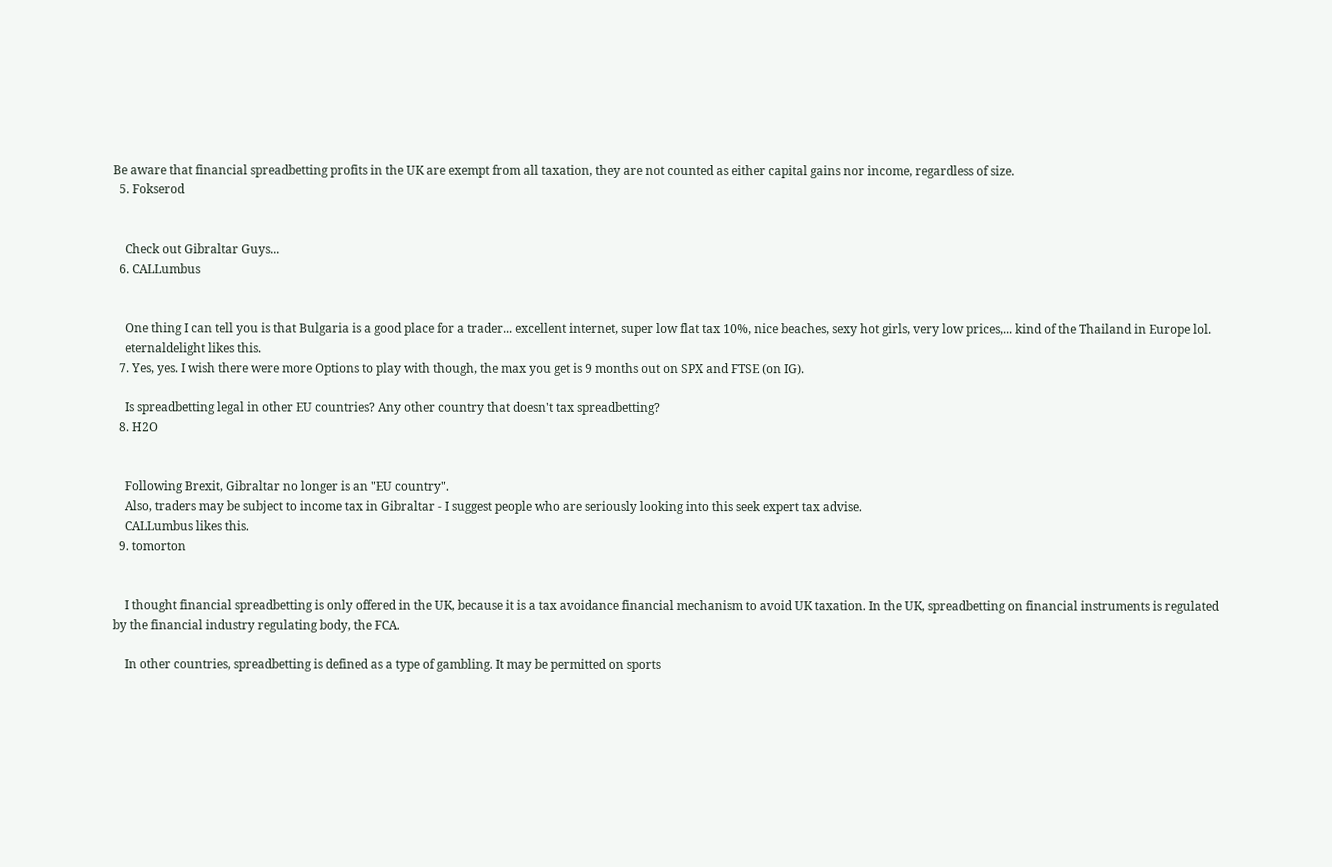Be aware that financial spreadbetting profits in the UK are exempt from all taxation, they are not counted as either capital gains nor income, regardless of size.
  5. Fokserod


    Check out Gibraltar Guys...
  6. CALLumbus


    One thing I can tell you is that Bulgaria is a good place for a trader... excellent internet, super low flat tax 10%, nice beaches, sexy hot girls, very low prices,... kind of the Thailand in Europe lol.
    eternaldelight likes this.
  7. Yes, yes. I wish there were more Options to play with though, the max you get is 9 months out on SPX and FTSE (on IG).

    Is spreadbetting legal in other EU countries? Any other country that doesn't tax spreadbetting?
  8. H2O


    Following Brexit, Gibraltar no longer is an "EU country".
    Also, traders may be subject to income tax in Gibraltar - I suggest people who are seriously looking into this seek expert tax advise.
    CALLumbus likes this.
  9. tomorton


    I thought financial spreadbetting is only offered in the UK, because it is a tax avoidance financial mechanism to avoid UK taxation. In the UK, spreadbetting on financial instruments is regulated by the financial industry regulating body, the FCA.

    In other countries, spreadbetting is defined as a type of gambling. It may be permitted on sports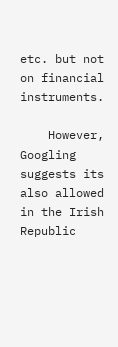etc. but not on financial instruments.

    However, Googling suggests its also allowed in the Irish Republic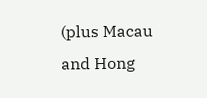(plus Macau and Hong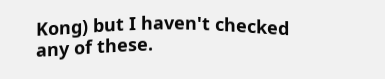Kong) but I haven't checked any of these.